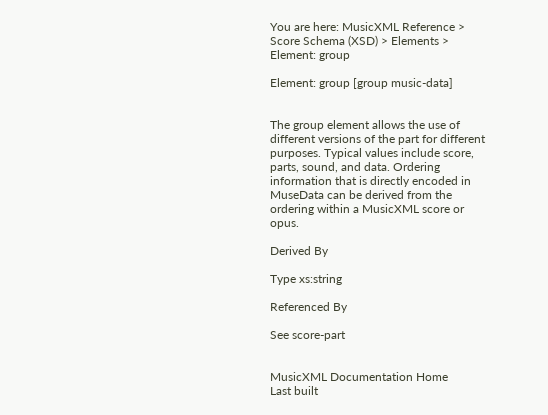You are here: MusicXML Reference > Score Schema (XSD) > Elements > Element: group

Element: group [group music-data]


The group element allows the use of different versions of the part for different purposes. Typical values include score, parts, sound, and data. Ordering information that is directly encoded in MuseData can be derived from the ordering within a MusicXML score or opus.

Derived By

Type xs:string

Referenced By

See score-part


MusicXML Documentation Home
Last built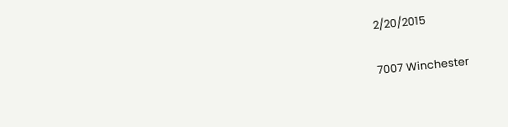2/20/2015

7007 Winchester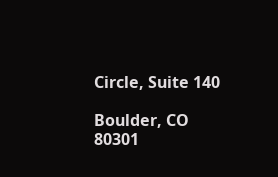Circle, Suite 140

Boulder, CO 80301